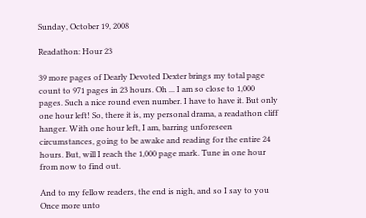Sunday, October 19, 2008

Readathon: Hour 23

39 more pages of Dearly Devoted Dexter brings my total page count to 971 pages in 23 hours. Oh ... I am so close to 1,000 pages. Such a nice round even number. I have to have it. But only one hour left! So, there it is, my personal drama, a readathon cliff hanger. With one hour left, I am, barring unforeseen circumstances, going to be awake and reading for the entire 24 hours. But, will I reach the 1,000 page mark. Tune in one hour from now to find out.

And to my fellow readers, the end is nigh, and so I say to you Once more unto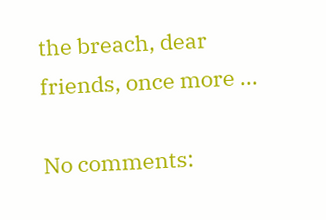the breach, dear friends, once more ...

No comments: